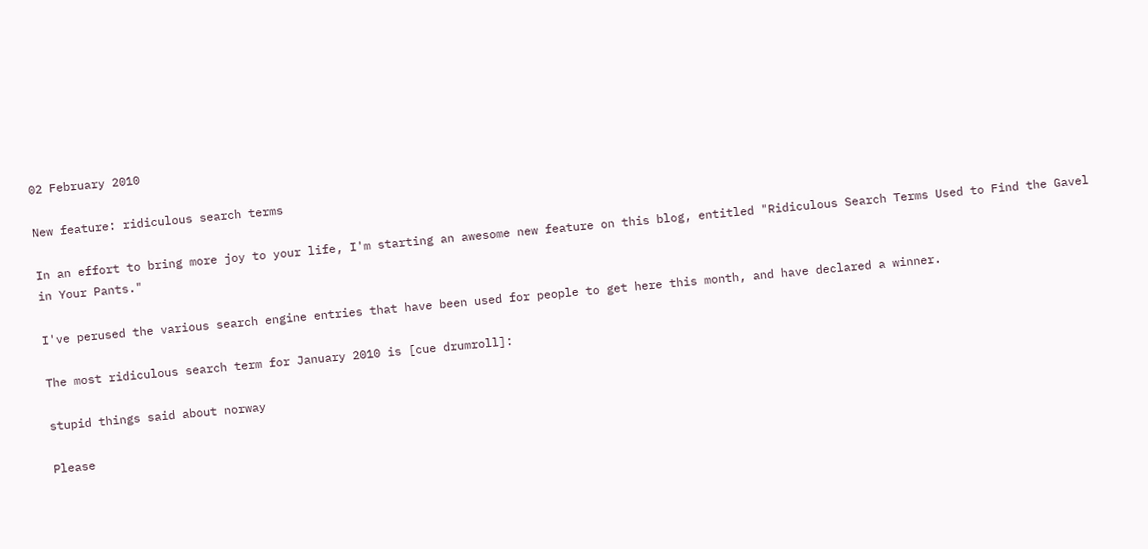02 February 2010

New feature: ridiculous search terms

In an effort to bring more joy to your life, I'm starting an awesome new feature on this blog, entitled "Ridiculous Search Terms Used to Find the Gavel in Your Pants."

I've perused the various search engine entries that have been used for people to get here this month, and have declared a winner.

The most ridiculous search term for January 2010 is [cue drumroll]:

stupid things said about norway

Please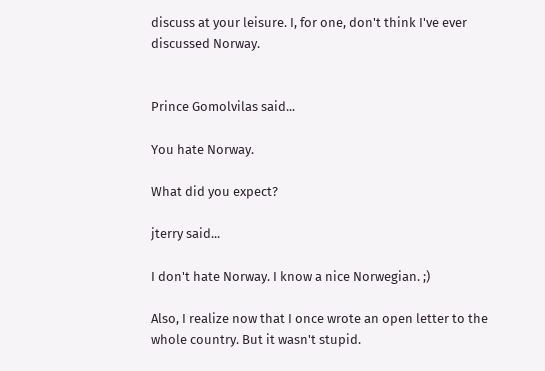discuss at your leisure. I, for one, don't think I've ever discussed Norway.


Prince Gomolvilas said...

You hate Norway.

What did you expect?

jterry said...

I don't hate Norway. I know a nice Norwegian. ;)

Also, I realize now that I once wrote an open letter to the whole country. But it wasn't stupid.